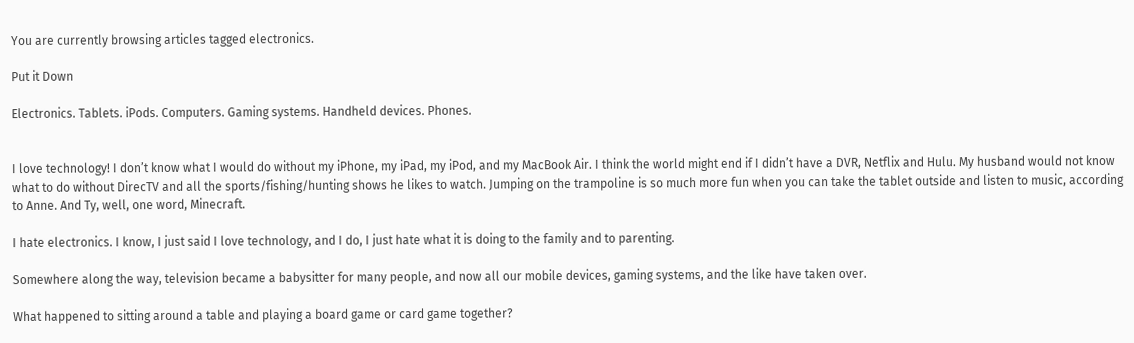You are currently browsing articles tagged electronics.

Put it Down

Electronics. Tablets. iPods. Computers. Gaming systems. Handheld devices. Phones.


I love technology! I don’t know what I would do without my iPhone, my iPad, my iPod, and my MacBook Air. I think the world might end if I didn’t have a DVR, Netflix and Hulu. My husband would not know what to do without DirecTV and all the sports/fishing/hunting shows he likes to watch. Jumping on the trampoline is so much more fun when you can take the tablet outside and listen to music, according to Anne. And Ty, well, one word, Minecraft.

I hate electronics. I know, I just said I love technology, and I do, I just hate what it is doing to the family and to parenting.

Somewhere along the way, television became a babysitter for many people, and now all our mobile devices, gaming systems, and the like have taken over.

What happened to sitting around a table and playing a board game or card game together?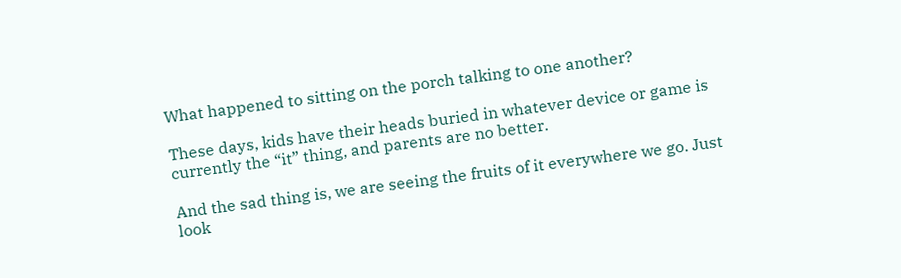What happened to sitting on the porch talking to one another?

These days, kids have their heads buried in whatever device or game is currently the “it” thing, and parents are no better.

And the sad thing is, we are seeing the fruits of it everywhere we go. Just look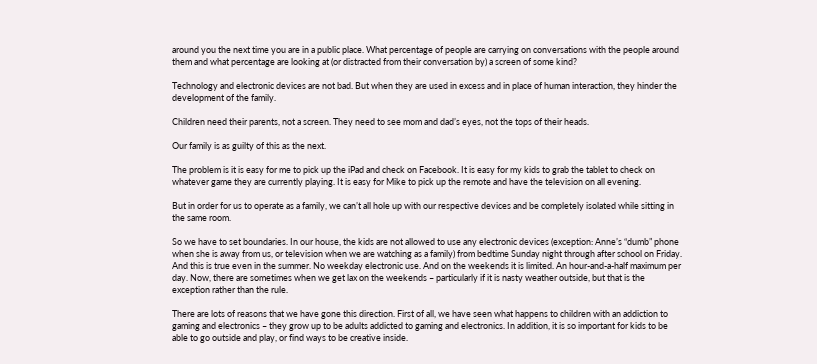around you the next time you are in a public place. What percentage of people are carrying on conversations with the people around them and what percentage are looking at (or distracted from their conversation by) a screen of some kind?

Technology and electronic devices are not bad. But when they are used in excess and in place of human interaction, they hinder the development of the family.

Children need their parents, not a screen. They need to see mom and dad’s eyes, not the tops of their heads.

Our family is as guilty of this as the next.

The problem is it is easy for me to pick up the iPad and check on Facebook. It is easy for my kids to grab the tablet to check on whatever game they are currently playing. It is easy for Mike to pick up the remote and have the television on all evening.

But in order for us to operate as a family, we can’t all hole up with our respective devices and be completely isolated while sitting in the same room.

So we have to set boundaries. In our house, the kids are not allowed to use any electronic devices (exception: Anne’s “dumb” phone when she is away from us, or television when we are watching as a family) from bedtime Sunday night through after school on Friday. And this is true even in the summer. No weekday electronic use. And on the weekends it is limited. An hour-and-a-half maximum per day. Now, there are sometimes when we get lax on the weekends – particularly if it is nasty weather outside, but that is the exception rather than the rule.

There are lots of reasons that we have gone this direction. First of all, we have seen what happens to children with an addiction to gaming and electronics – they grow up to be adults addicted to gaming and electronics. In addition, it is so important for kids to be able to go outside and play, or find ways to be creative inside.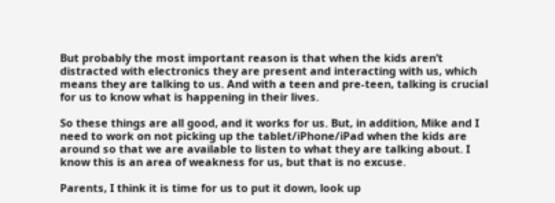But probably the most important reason is that when the kids aren’t distracted with electronics they are present and interacting with us, which means they are talking to us. And with a teen and pre-teen, talking is crucial for us to know what is happening in their lives.

So these things are all good, and it works for us. But, in addition, Mike and I need to work on not picking up the tablet/iPhone/iPad when the kids are around so that we are available to listen to what they are talking about. I know this is an area of weakness for us, but that is no excuse.

Parents, I think it is time for us to put it down, look up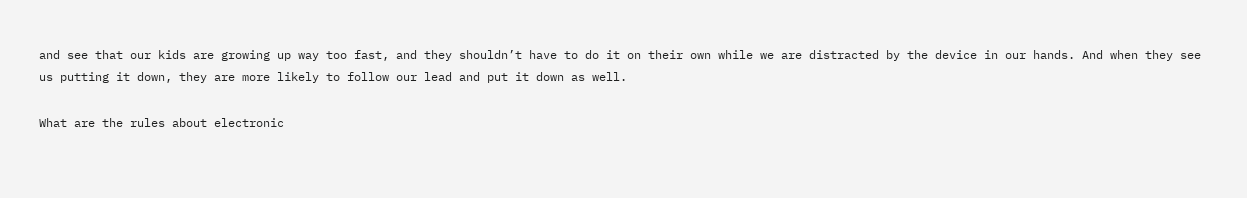and see that our kids are growing up way too fast, and they shouldn’t have to do it on their own while we are distracted by the device in our hands. And when they see us putting it down, they are more likely to follow our lead and put it down as well.

What are the rules about electronic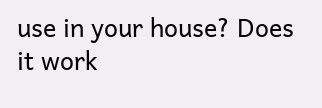use in your house? Does it work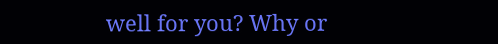well for you? Why or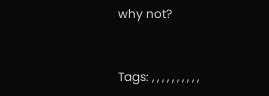why not?


Tags: , , , , , , , , , ,